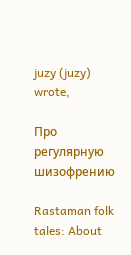juzy (juzy) wrote,

Про регулярную шизофрению

Rastaman folk tales: About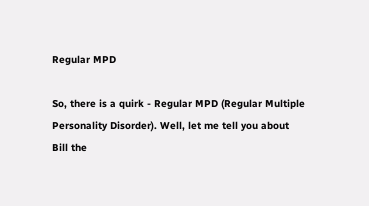Regular MPD

So, there is a quirk - Regular MPD (Regular Multiple Personality Disorder). Well, let me tell you about Bill the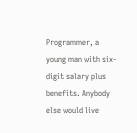Programmer, a young man with six-digit salary plus benefits. Anybody else would live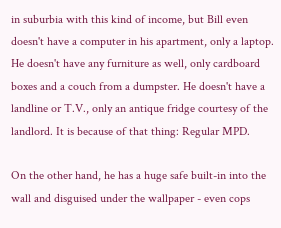in suburbia with this kind of income, but Bill even doesn't have a computer in his apartment, only a laptop. He doesn't have any furniture as well, only cardboard boxes and a couch from a dumpster. He doesn't have a landline or T.V., only an antique fridge courtesy of the landlord. It is because of that thing: Regular MPD.

On the other hand, he has a huge safe built-in into the wall and disguised under the wallpaper - even cops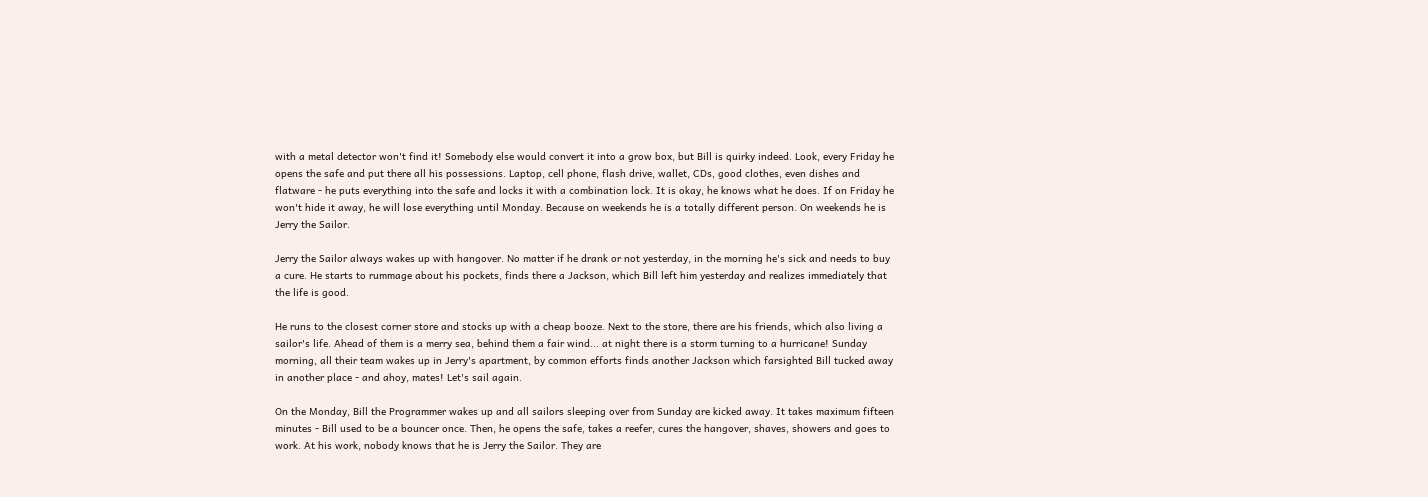with a metal detector won't find it! Somebody else would convert it into a grow box, but Bill is quirky indeed. Look, every Friday he opens the safe and put there all his possessions. Laptop, cell phone, flash drive, wallet, CDs, good clothes, even dishes and flatware - he puts everything into the safe and locks it with a combination lock. It is okay, he knows what he does. If on Friday he won't hide it away, he will lose everything until Monday. Because on weekends he is a totally different person. On weekends he is Jerry the Sailor.

Jerry the Sailor always wakes up with hangover. No matter if he drank or not yesterday, in the morning he's sick and needs to buy a cure. He starts to rummage about his pockets, finds there a Jackson, which Bill left him yesterday and realizes immediately that the life is good.

He runs to the closest corner store and stocks up with a cheap booze. Next to the store, there are his friends, which also living a sailor's life. Ahead of them is a merry sea, behind them a fair wind... at night there is a storm turning to a hurricane! Sunday morning, all their team wakes up in Jerry's apartment, by common efforts finds another Jackson which farsighted Bill tucked away in another place - and ahoy, mates! Let's sail again.

On the Monday, Bill the Programmer wakes up and all sailors sleeping over from Sunday are kicked away. It takes maximum fifteen minutes - Bill used to be a bouncer once. Then, he opens the safe, takes a reefer, cures the hangover, shaves, showers and goes to work. At his work, nobody knows that he is Jerry the Sailor. They are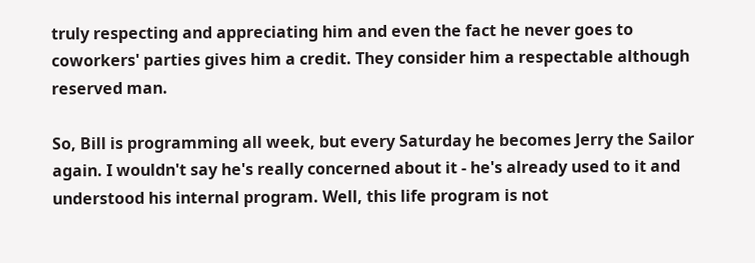truly respecting and appreciating him and even the fact he never goes to coworkers' parties gives him a credit. They consider him a respectable although reserved man.

So, Bill is programming all week, but every Saturday he becomes Jerry the Sailor again. I wouldn't say he's really concerned about it - he's already used to it and understood his internal program. Well, this life program is not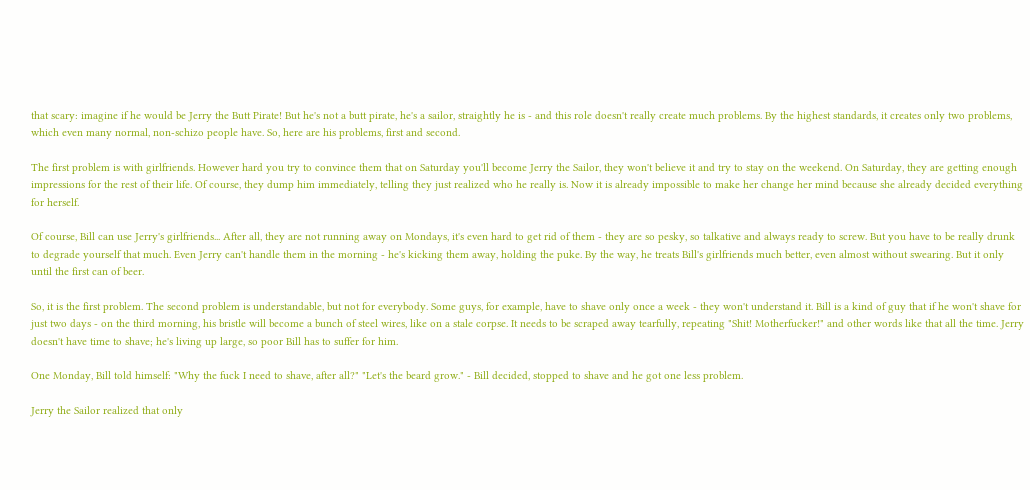that scary: imagine if he would be Jerry the Butt Pirate! But he's not a butt pirate, he's a sailor, straightly he is - and this role doesn't really create much problems. By the highest standards, it creates only two problems, which even many normal, non-schizo people have. So, here are his problems, first and second.

The first problem is with girlfriends. However hard you try to convince them that on Saturday you'll become Jerry the Sailor, they won't believe it and try to stay on the weekend. On Saturday, they are getting enough impressions for the rest of their life. Of course, they dump him immediately, telling they just realized who he really is. Now it is already impossible to make her change her mind because she already decided everything for herself.

Of course, Bill can use Jerry's girlfriends... After all, they are not running away on Mondays, it's even hard to get rid of them - they are so pesky, so talkative and always ready to screw. But you have to be really drunk to degrade yourself that much. Even Jerry can't handle them in the morning - he's kicking them away, holding the puke. By the way, he treats Bill's girlfriends much better, even almost without swearing. But it only until the first can of beer.

So, it is the first problem. The second problem is understandable, but not for everybody. Some guys, for example, have to shave only once a week - they won't understand it. Bill is a kind of guy that if he won't shave for just two days - on the third morning, his bristle will become a bunch of steel wires, like on a stale corpse. It needs to be scraped away tearfully, repeating "Shit! Motherfucker!" and other words like that all the time. Jerry doesn't have time to shave; he's living up large, so poor Bill has to suffer for him.

One Monday, Bill told himself: "Why the fuck I need to shave, after all?" "Let's the beard grow." - Bill decided, stopped to shave and he got one less problem.

Jerry the Sailor realized that only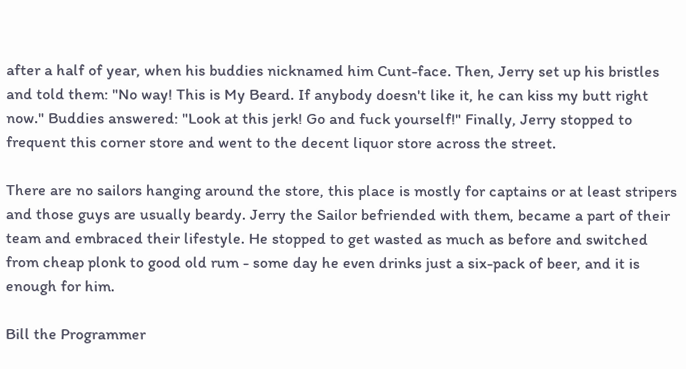after a half of year, when his buddies nicknamed him Cunt-face. Then, Jerry set up his bristles and told them: "No way! This is My Beard. If anybody doesn't like it, he can kiss my butt right now." Buddies answered: "Look at this jerk! Go and fuck yourself!" Finally, Jerry stopped to frequent this corner store and went to the decent liquor store across the street.

There are no sailors hanging around the store, this place is mostly for captains or at least stripers and those guys are usually beardy. Jerry the Sailor befriended with them, became a part of their team and embraced their lifestyle. He stopped to get wasted as much as before and switched from cheap plonk to good old rum - some day he even drinks just a six-pack of beer, and it is enough for him.

Bill the Programmer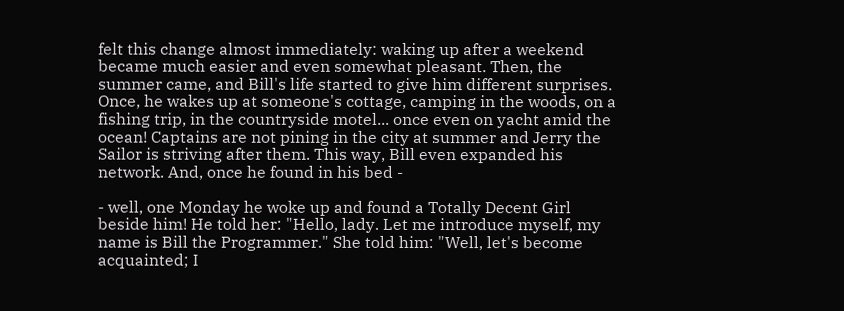felt this change almost immediately: waking up after a weekend became much easier and even somewhat pleasant. Then, the summer came, and Bill's life started to give him different surprises. Once, he wakes up at someone's cottage, camping in the woods, on a fishing trip, in the countryside motel... once even on yacht amid the ocean! Captains are not pining in the city at summer and Jerry the Sailor is striving after them. This way, Bill even expanded his network. And, once he found in his bed -

- well, one Monday he woke up and found a Totally Decent Girl beside him! He told her: "Hello, lady. Let me introduce myself, my name is Bill the Programmer." She told him: "Well, let's become acquainted; I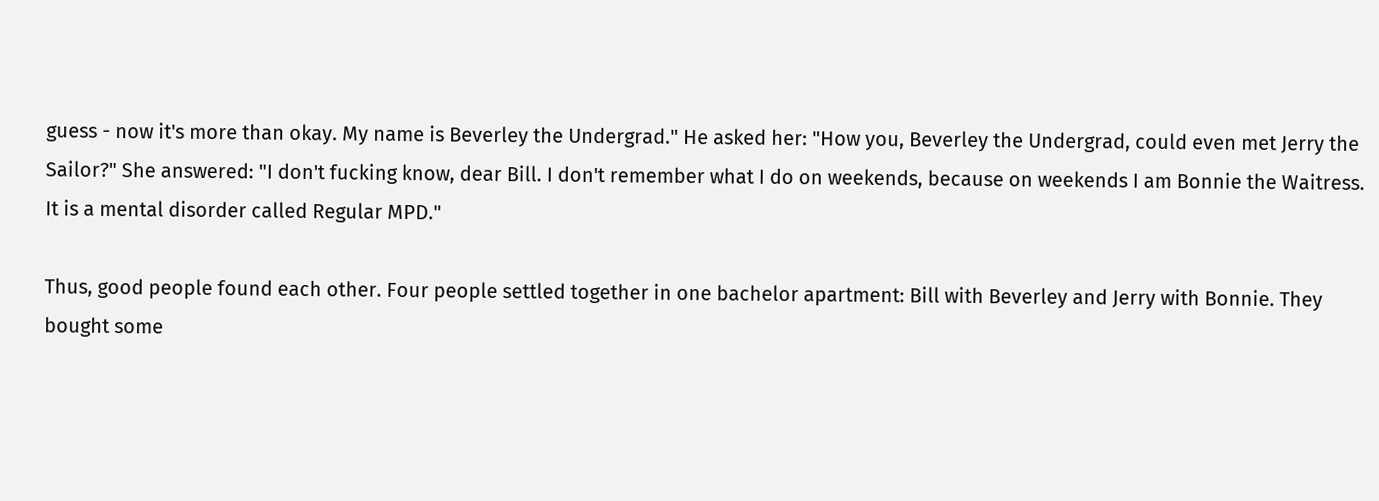guess - now it's more than okay. My name is Beverley the Undergrad." He asked her: "How you, Beverley the Undergrad, could even met Jerry the Sailor?" She answered: "I don't fucking know, dear Bill. I don't remember what I do on weekends, because on weekends I am Bonnie the Waitress. It is a mental disorder called Regular MPD."

Thus, good people found each other. Four people settled together in one bachelor apartment: Bill with Beverley and Jerry with Bonnie. They bought some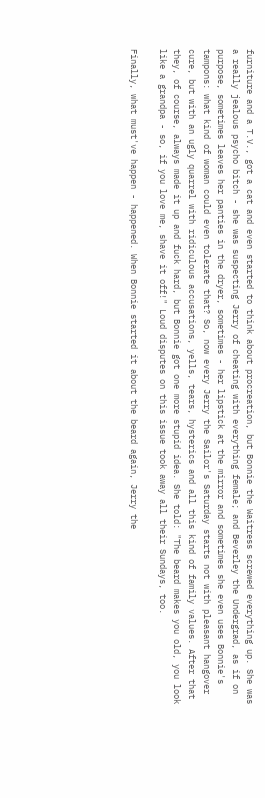furniture and a T.V., got a cat and even started to think about procreation, but Bonnie the Waitress screwed everything up. She was a really jealous psycho bitch - she was suspecting Jerry of cheating with everything female; and Beverley the Undergrad, as if on purpose, sometimes leaves her panties in the dryer, sometimes - her lipstick at the mirror and sometimes she even uses Bonnie's tampons: what kind of woman could even tolerate that? So, now every Jerry the Sailor's Saturday starts not with pleasant hangover cure, but with an ugly quarrel with ridiculous accusations, yells, tears, hysterics and all this kind of family values. After that they, of course, always made it up and fuck hard, but Bonnie got one more stupid idea. She told: "The beard makes you old, you look like a grandpa - so, if you love me, shave it off!" Loud disputes on this issue took away all their Sundays, too.

Finally, what must've happen - happened. When Bonnie started it about the beard again, Jerry the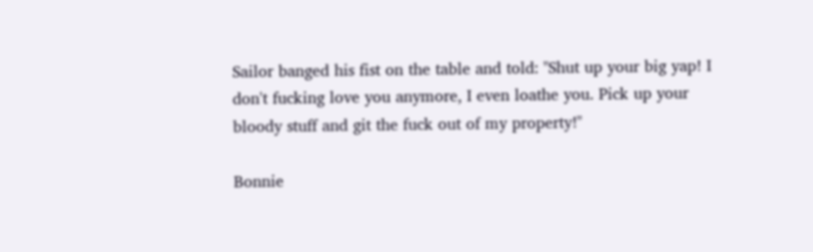Sailor banged his fist on the table and told: "Shut up your big yap! I don't fucking love you anymore, I even loathe you. Pick up your bloody stuff and git the fuck out of my property!"

Bonnie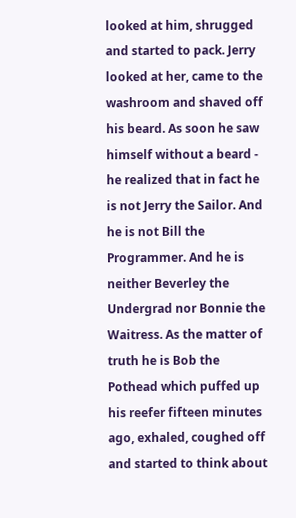looked at him, shrugged and started to pack. Jerry looked at her, came to the washroom and shaved off his beard. As soon he saw himself without a beard - he realized that in fact he is not Jerry the Sailor. And he is not Bill the Programmer. And he is neither Beverley the Undergrad nor Bonnie the Waitress. As the matter of truth he is Bob the Pothead which puffed up his reefer fifteen minutes ago, exhaled, coughed off and started to think about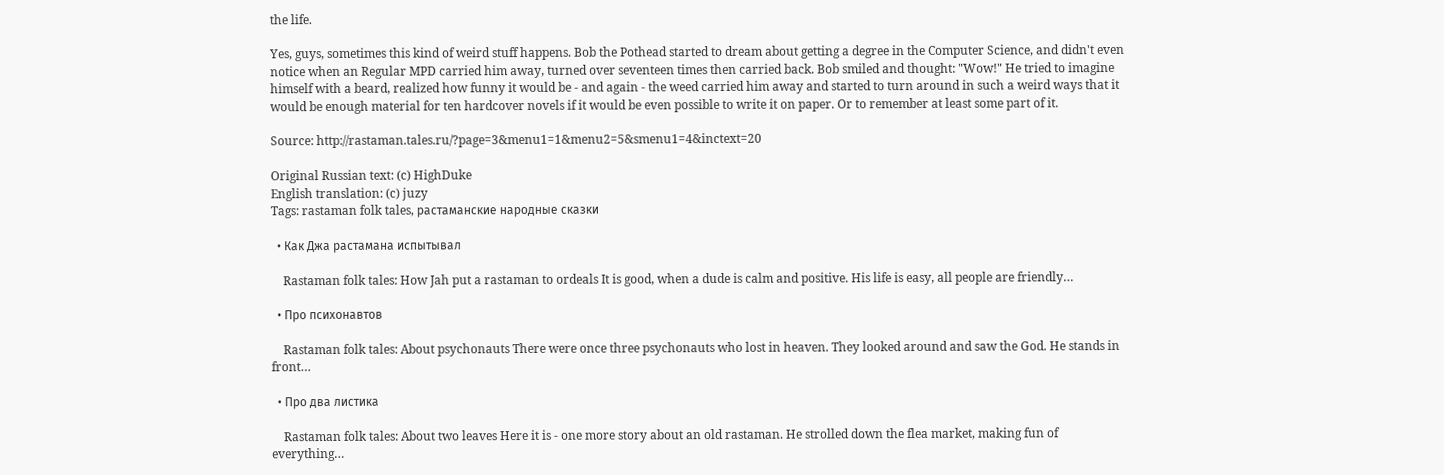the life.

Yes, guys, sometimes this kind of weird stuff happens. Bob the Pothead started to dream about getting a degree in the Computer Science, and didn't even notice when an Regular MPD carried him away, turned over seventeen times then carried back. Bob smiled and thought: "Wow!" He tried to imagine himself with a beard, realized how funny it would be - and again - the weed carried him away and started to turn around in such a weird ways that it would be enough material for ten hardcover novels if it would be even possible to write it on paper. Or to remember at least some part of it.

Source: http://rastaman.tales.ru/?page=3&menu1=1&menu2=5&smenu1=4&inctext=20

Original Russian text: (c) HighDuke
English translation: (c) juzy
Tags: rastaman folk tales, растаманские народные сказки

  • Как Джа растамана испытывал

    Rastaman folk tales: How Jah put a rastaman to ordeals It is good, when a dude is calm and positive. His life is easy, all people are friendly…

  • Про психонавтов

    Rastaman folk tales: About psychonauts There were once three psychonauts who lost in heaven. They looked around and saw the God. He stands in front…

  • Про два листика

    Rastaman folk tales: About two leaves Here it is - one more story about an old rastaman. He strolled down the flea market, making fun of everything…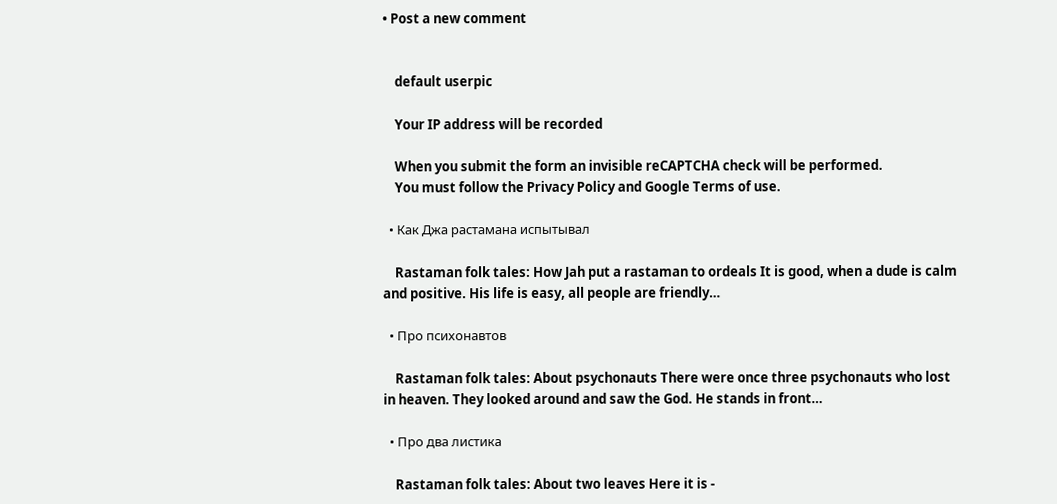• Post a new comment


    default userpic

    Your IP address will be recorded

    When you submit the form an invisible reCAPTCHA check will be performed.
    You must follow the Privacy Policy and Google Terms of use.

  • Как Джа растамана испытывал

    Rastaman folk tales: How Jah put a rastaman to ordeals It is good, when a dude is calm and positive. His life is easy, all people are friendly…

  • Про психонавтов

    Rastaman folk tales: About psychonauts There were once three psychonauts who lost in heaven. They looked around and saw the God. He stands in front…

  • Про два листика

    Rastaman folk tales: About two leaves Here it is -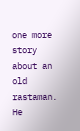one more story about an old rastaman. He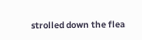strolled down the flea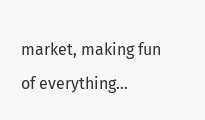market, making fun of everything…